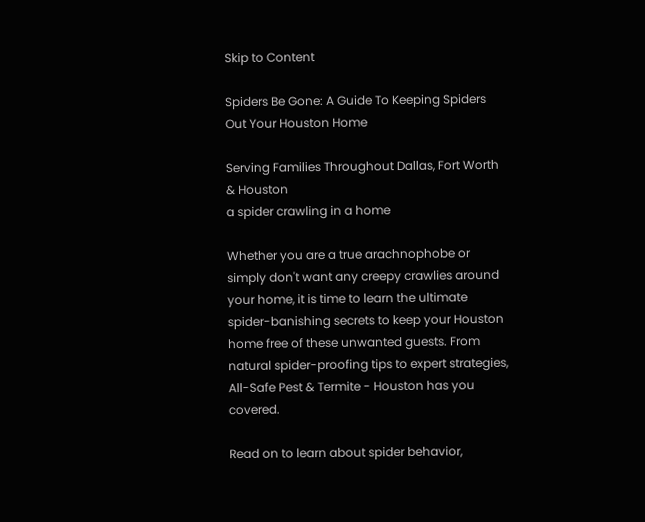Skip to Content

Spiders Be Gone: A Guide To Keeping Spiders Out Your Houston Home

Serving Families Throughout Dallas, Fort Worth & Houston
a spider crawling in a home

Whether you are a true arachnophobe or simply don't want any creepy crawlies around your home, it is time to learn the ultimate spider-banishing secrets to keep your Houston home free of these unwanted guests. From natural spider-proofing tips to expert strategies, All-Safe Pest & Termite - Houston has you covered.

Read on to learn about spider behavior,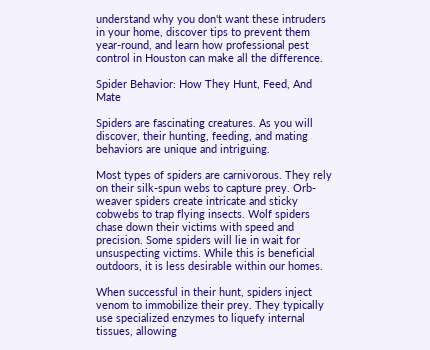understand why you don't want these intruders in your home, discover tips to prevent them year-round, and learn how professional pest control in Houston can make all the difference.

Spider Behavior: How They Hunt, Feed, And Mate

Spiders are fascinating creatures. As you will discover, their hunting, feeding, and mating behaviors are unique and intriguing.

Most types of spiders are carnivorous. They rely on their silk-spun webs to capture prey. Orb-weaver spiders create intricate and sticky cobwebs to trap flying insects. Wolf spiders chase down their victims with speed and precision. Some spiders will lie in wait for unsuspecting victims. While this is beneficial outdoors, it is less desirable within our homes.

When successful in their hunt, spiders inject venom to immobilize their prey. They typically use specialized enzymes to liquefy internal tissues, allowing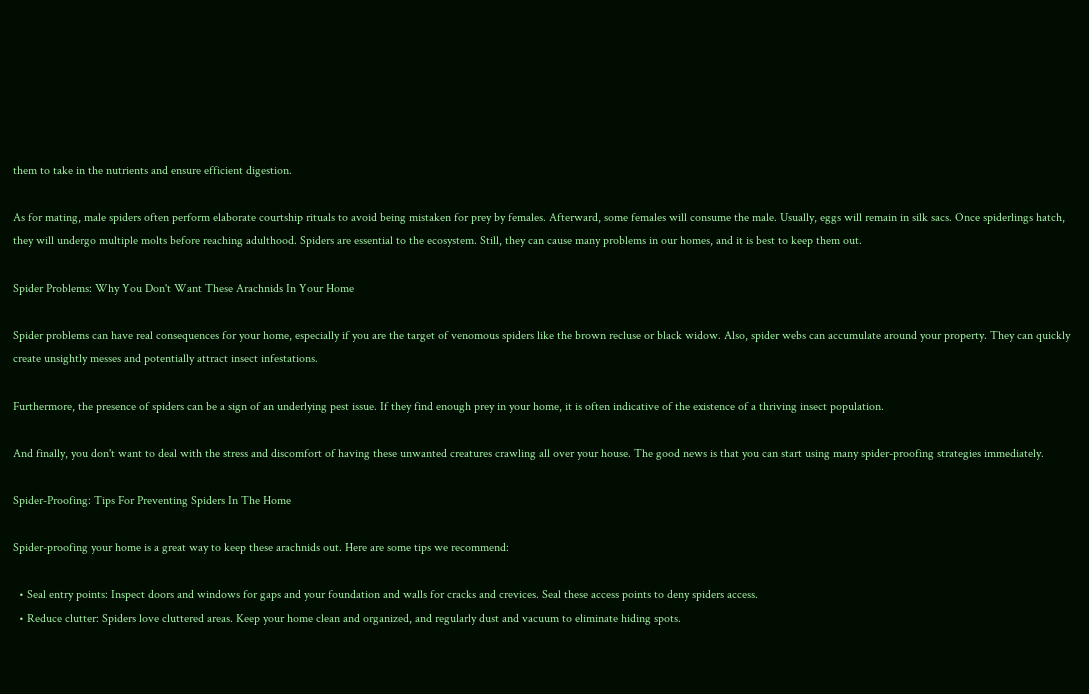them to take in the nutrients and ensure efficient digestion.

As for mating, male spiders often perform elaborate courtship rituals to avoid being mistaken for prey by females. Afterward, some females will consume the male. Usually, eggs will remain in silk sacs. Once spiderlings hatch, they will undergo multiple molts before reaching adulthood. Spiders are essential to the ecosystem. Still, they can cause many problems in our homes, and it is best to keep them out.

Spider Problems: Why You Don't Want These Arachnids In Your Home

Spider problems can have real consequences for your home, especially if you are the target of venomous spiders like the brown recluse or black widow. Also, spider webs can accumulate around your property. They can quickly create unsightly messes and potentially attract insect infestations.

Furthermore, the presence of spiders can be a sign of an underlying pest issue. If they find enough prey in your home, it is often indicative of the existence of a thriving insect population.

And finally, you don't want to deal with the stress and discomfort of having these unwanted creatures crawling all over your house. The good news is that you can start using many spider-proofing strategies immediately.

Spider-Proofing: Tips For Preventing Spiders In The Home

Spider-proofing your home is a great way to keep these arachnids out. Here are some tips we recommend:

  • Seal entry points: Inspect doors and windows for gaps and your foundation and walls for cracks and crevices. Seal these access points to deny spiders access.
  • Reduce clutter: Spiders love cluttered areas. Keep your home clean and organized, and regularly dust and vacuum to eliminate hiding spots.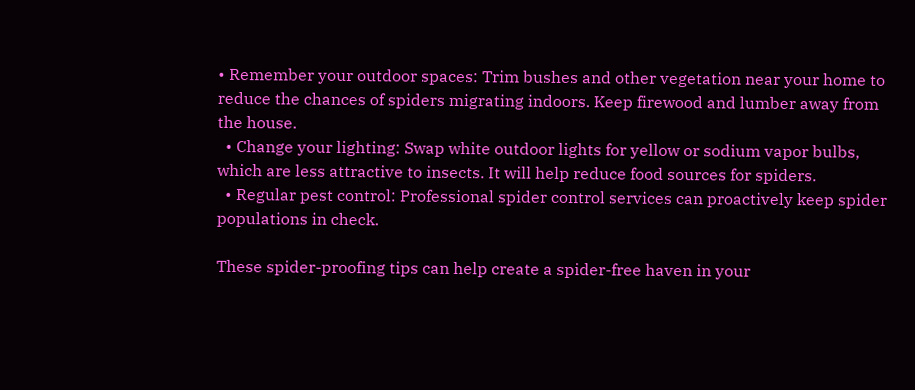• Remember your outdoor spaces: Trim bushes and other vegetation near your home to reduce the chances of spiders migrating indoors. Keep firewood and lumber away from the house.
  • Change your lighting: Swap white outdoor lights for yellow or sodium vapor bulbs, which are less attractive to insects. It will help reduce food sources for spiders.
  • Regular pest control: Professional spider control services can proactively keep spider populations in check.

These spider-proofing tips can help create a spider-free haven in your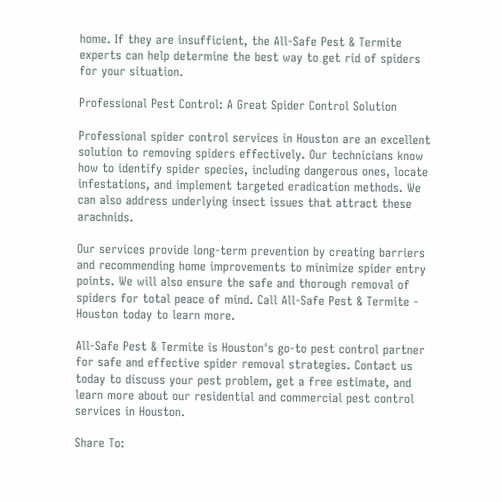home. If they are insufficient, the All-Safe Pest & Termite experts can help determine the best way to get rid of spiders for your situation.

Professional Pest Control: A Great Spider Control Solution

Professional spider control services in Houston are an excellent solution to removing spiders effectively. Our technicians know how to identify spider species, including dangerous ones, locate infestations, and implement targeted eradication methods. We can also address underlying insect issues that attract these arachnids.

Our services provide long-term prevention by creating barriers and recommending home improvements to minimize spider entry points. We will also ensure the safe and thorough removal of spiders for total peace of mind. Call All-Safe Pest & Termite - Houston today to learn more.

All-Safe Pest & Termite is Houston's go-to pest control partner for safe and effective spider removal strategies. Contact us today to discuss your pest problem, get a free estimate, and learn more about our residential and commercial pest control services in Houston.

Share To: